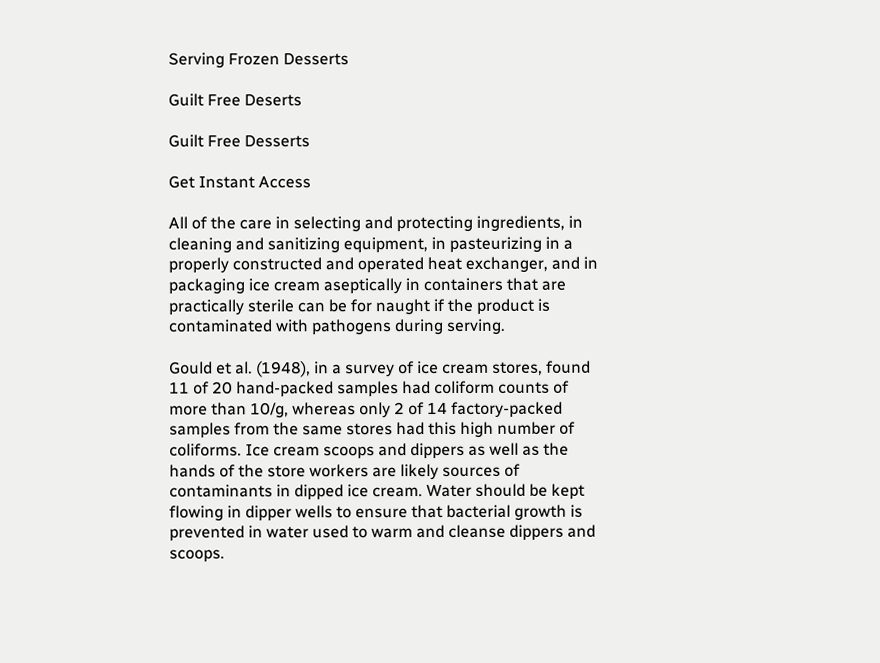Serving Frozen Desserts

Guilt Free Deserts

Guilt Free Desserts

Get Instant Access

All of the care in selecting and protecting ingredients, in cleaning and sanitizing equipment, in pasteurizing in a properly constructed and operated heat exchanger, and in packaging ice cream aseptically in containers that are practically sterile can be for naught if the product is contaminated with pathogens during serving.

Gould et al. (1948), in a survey of ice cream stores, found 11 of 20 hand-packed samples had coliform counts of more than 10/g, whereas only 2 of 14 factory-packed samples from the same stores had this high number of coliforms. Ice cream scoops and dippers as well as the hands of the store workers are likely sources of contaminants in dipped ice cream. Water should be kept flowing in dipper wells to ensure that bacterial growth is prevented in water used to warm and cleanse dippers and scoops.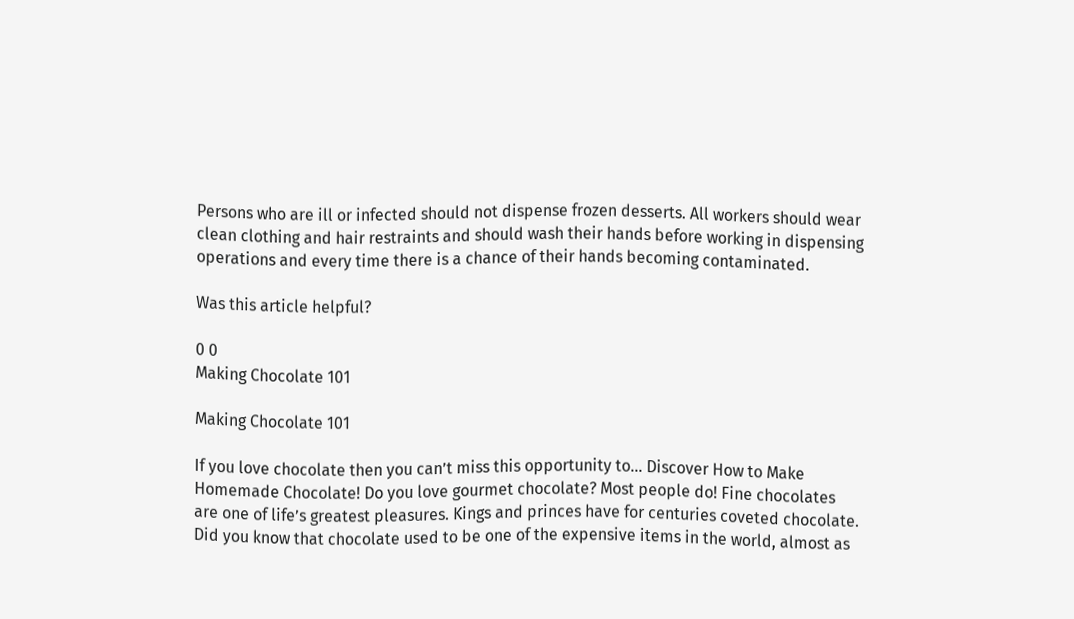Persons who are ill or infected should not dispense frozen desserts. All workers should wear clean clothing and hair restraints and should wash their hands before working in dispensing operations and every time there is a chance of their hands becoming contaminated.

Was this article helpful?

0 0
Making Chocolate 101

Making Chocolate 101

If you love chocolate then you can’t miss this opportunity to... Discover How to Make Homemade Chocolate! Do you love gourmet chocolate? Most people do! Fine chocolates are one of life’s greatest pleasures. Kings and princes have for centuries coveted chocolate. Did you know that chocolate used to be one of the expensive items in the world, almost as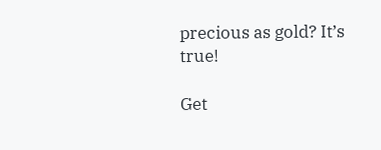precious as gold? It’s true!

Get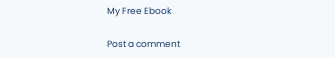My Free Ebook

Post a comment